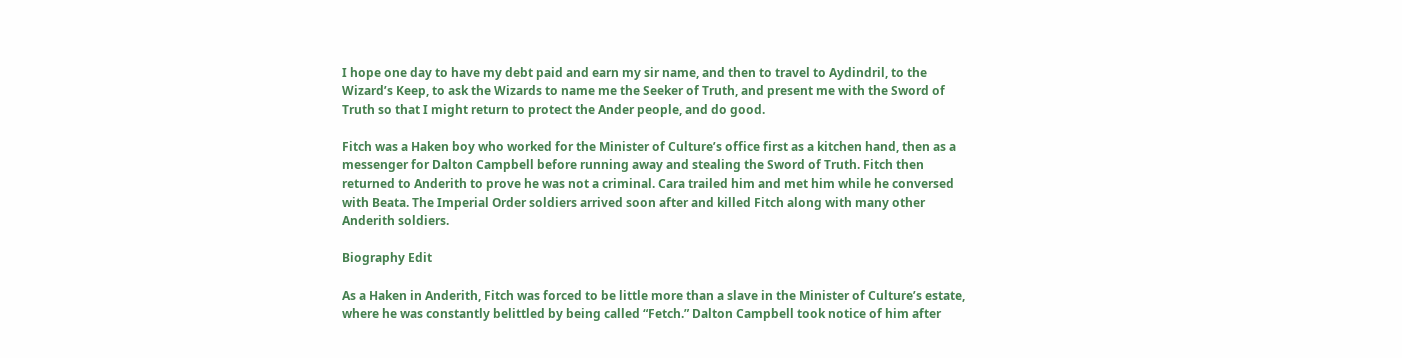I hope one day to have my debt paid and earn my sir name, and then to travel to Aydindril, to the Wizard’s Keep, to ask the Wizards to name me the Seeker of Truth, and present me with the Sword of Truth so that I might return to protect the Ander people, and do good.

Fitch was a Haken boy who worked for the Minister of Culture’s office first as a kitchen hand, then as a messenger for Dalton Campbell before running away and stealing the Sword of Truth. Fitch then returned to Anderith to prove he was not a criminal. Cara trailed him and met him while he conversed with Beata. The Imperial Order soldiers arrived soon after and killed Fitch along with many other Anderith soldiers.

Biography Edit

As a Haken in Anderith, Fitch was forced to be little more than a slave in the Minister of Culture’s estate, where he was constantly belittled by being called “Fetch.” Dalton Campbell took notice of him after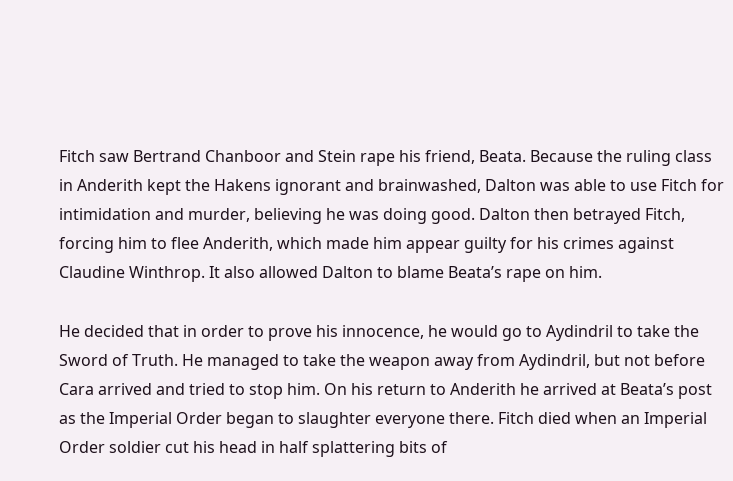Fitch saw Bertrand Chanboor and Stein rape his friend, Beata. Because the ruling class in Anderith kept the Hakens ignorant and brainwashed, Dalton was able to use Fitch for intimidation and murder, believing he was doing good. Dalton then betrayed Fitch, forcing him to flee Anderith, which made him appear guilty for his crimes against Claudine Winthrop. It also allowed Dalton to blame Beata’s rape on him.

He decided that in order to prove his innocence, he would go to Aydindril to take the Sword of Truth. He managed to take the weapon away from Aydindril, but not before Cara arrived and tried to stop him. On his return to Anderith he arrived at Beata’s post as the Imperial Order began to slaughter everyone there. Fitch died when an Imperial Order soldier cut his head in half splattering bits of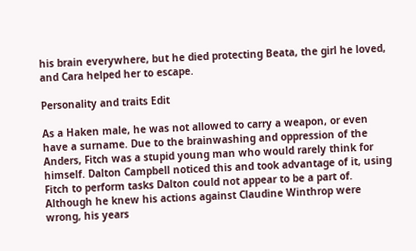his brain everywhere, but he died protecting Beata, the girl he loved, and Cara helped her to escape.

Personality and traits Edit

As a Haken male, he was not allowed to carry a weapon, or even have a surname. Due to the brainwashing and oppression of the Anders, Fitch was a stupid young man who would rarely think for himself. Dalton Campbell noticed this and took advantage of it, using Fitch to perform tasks Dalton could not appear to be a part of. Although he knew his actions against Claudine Winthrop were wrong, his years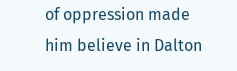of oppression made him believe in Dalton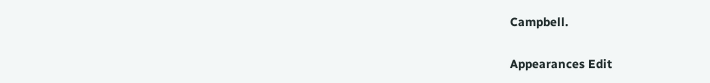Campbell.

Appearances Edit